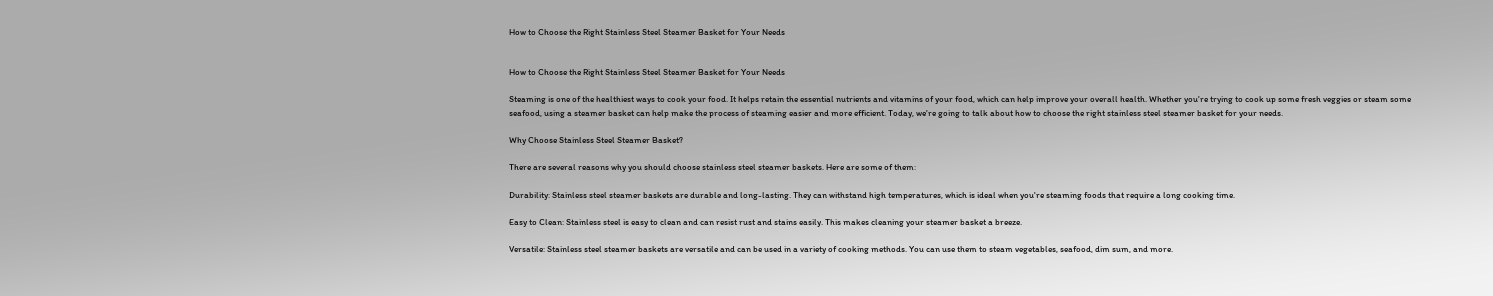How to Choose the Right Stainless Steel Steamer Basket for Your Needs


How to Choose the Right Stainless Steel Steamer Basket for Your Needs

Steaming is one of the healthiest ways to cook your food. It helps retain the essential nutrients and vitamins of your food, which can help improve your overall health. Whether you're trying to cook up some fresh veggies or steam some seafood, using a steamer basket can help make the process of steaming easier and more efficient. Today, we're going to talk about how to choose the right stainless steel steamer basket for your needs.

Why Choose Stainless Steel Steamer Basket?

There are several reasons why you should choose stainless steel steamer baskets. Here are some of them:

Durability: Stainless steel steamer baskets are durable and long-lasting. They can withstand high temperatures, which is ideal when you're steaming foods that require a long cooking time.

Easy to Clean: Stainless steel is easy to clean and can resist rust and stains easily. This makes cleaning your steamer basket a breeze.

Versatile: Stainless steel steamer baskets are versatile and can be used in a variety of cooking methods. You can use them to steam vegetables, seafood, dim sum, and more.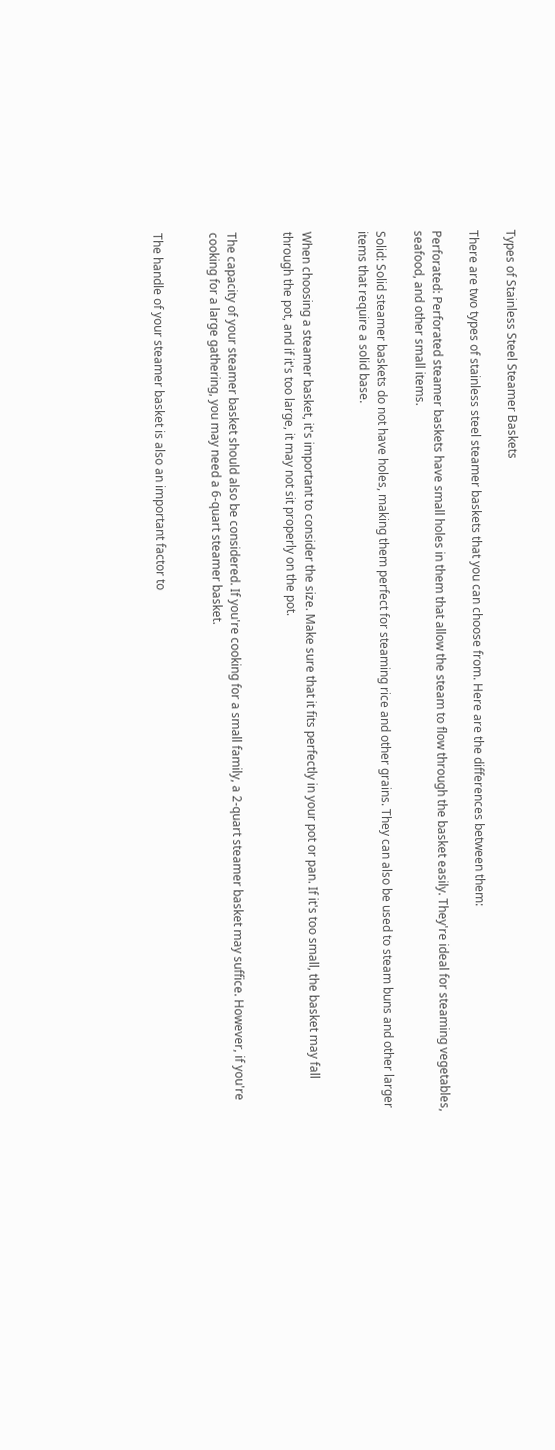Types of Stainless Steel Steamer Baskets

There are two types of stainless steel steamer baskets that you can choose from. Here are the differences between them:

Perforated: Perforated steamer baskets have small holes in them that allow the steam to flow through the basket easily. They're ideal for steaming vegetables, seafood, and other small items.

Solid: Solid steamer baskets do not have holes, making them perfect for steaming rice and other grains. They can also be used to steam buns and other larger items that require a solid base.


When choosing a steamer basket, it's important to consider the size. Make sure that it fits perfectly in your pot or pan. If it's too small, the basket may fall through the pot, and if it's too large, it may not sit properly on the pot.


The capacity of your steamer basket should also be considered. If you're cooking for a small family, a 2-quart steamer basket may suffice. However, if you're cooking for a large gathering, you may need a 6-quart steamer basket.


The handle of your steamer basket is also an important factor to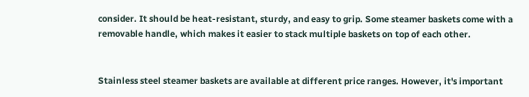consider. It should be heat-resistant, sturdy, and easy to grip. Some steamer baskets come with a removable handle, which makes it easier to stack multiple baskets on top of each other.


Stainless steel steamer baskets are available at different price ranges. However, it's important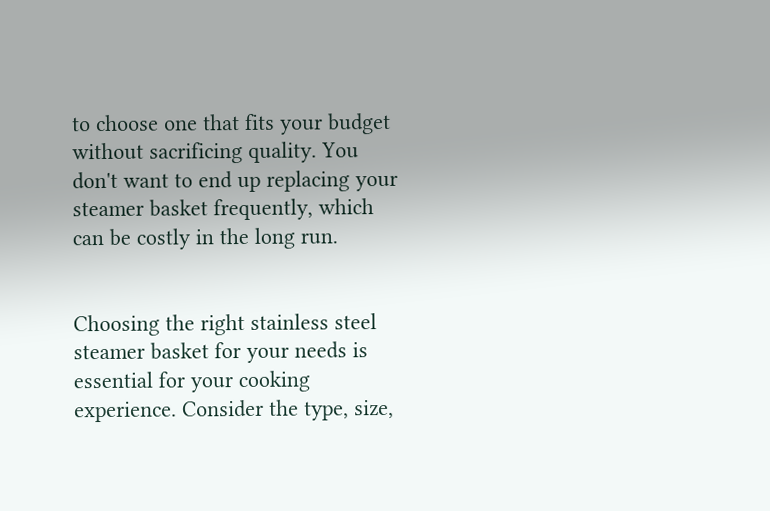to choose one that fits your budget without sacrificing quality. You don't want to end up replacing your steamer basket frequently, which can be costly in the long run.


Choosing the right stainless steel steamer basket for your needs is essential for your cooking experience. Consider the type, size,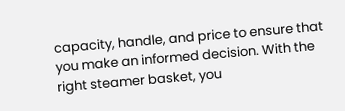capacity, handle, and price to ensure that you make an informed decision. With the right steamer basket, you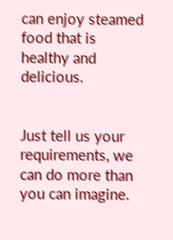can enjoy steamed food that is healthy and delicious.


Just tell us your requirements, we can do more than you can imagine.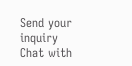Send your inquiry
Chat with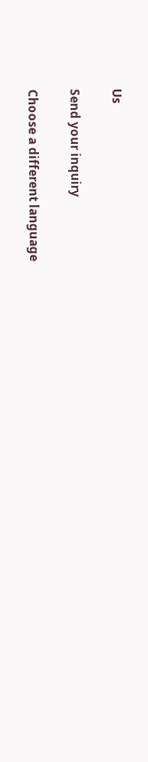Us

Send your inquiry

Choose a different language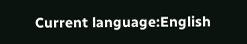Current language:English